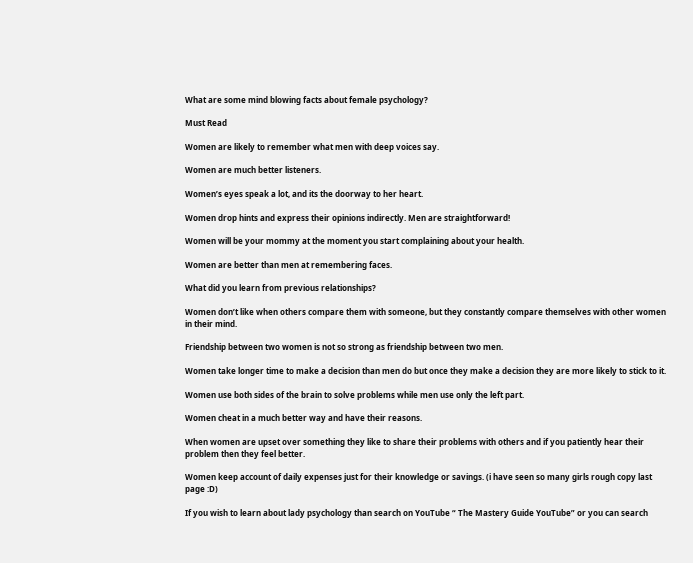What are some mind blowing facts about female psychology?

Must Read

Women are likely to remember what men with deep voices say.

Women are much better listeners.

Women’s eyes speak a lot, and its the doorway to her heart.

Women drop hints and express their opinions indirectly. Men are straightforward!

Women will be your mommy at the moment you start complaining about your health.

Women are better than men at remembering faces.

What did you learn from previous relationships?

Women don’t like when others compare them with someone, but they constantly compare themselves with other women in their mind.

Friendship between two women is not so strong as friendship between two men.

Women take longer time to make a decision than men do but once they make a decision they are more likely to stick to it.

Women use both sides of the brain to solve problems while men use only the left part.

Women cheat in a much better way and have their reasons.

When women are upset over something they like to share their problems with others and if you patiently hear their problem then they feel better.

Women keep account of daily expenses just for their knowledge or savings. (i have seen so many girls rough copy last page :D)

If you wish to learn about lady psychology than search on YouTube “ The Mastery Guide YouTube” or you can search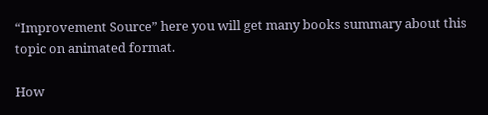“Improvement Source” here you will get many books summary about this topic on animated format.

How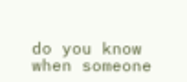do you know when someone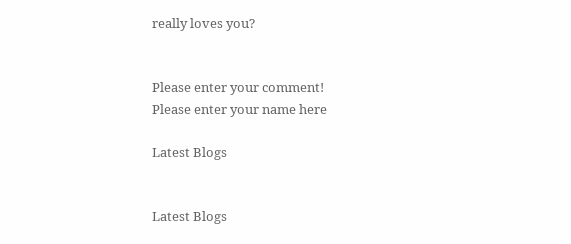really loves you?


Please enter your comment!
Please enter your name here

Latest Blogs


Latest Blogs